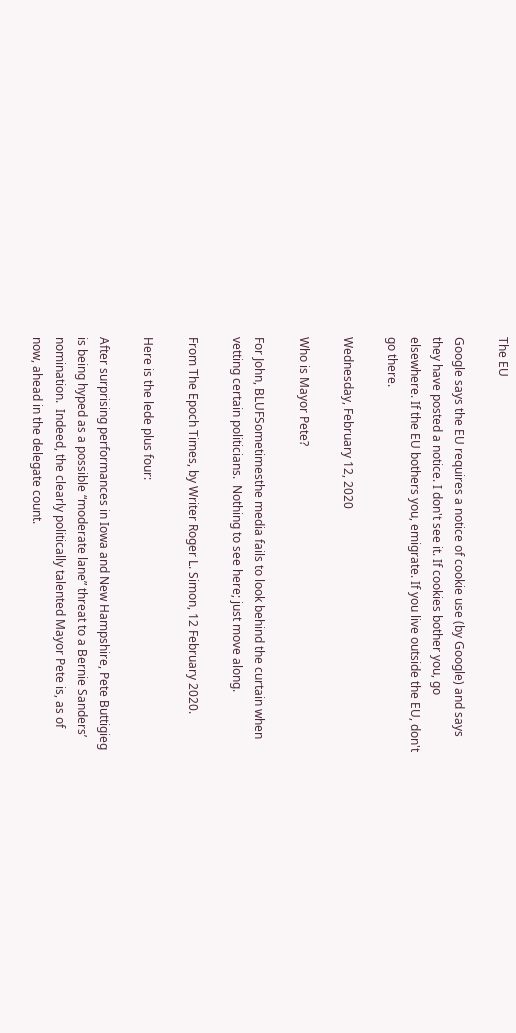The EU

Google says the EU requires a notice of cookie use (by Google) and says they have posted a notice. I don't see it. If cookies bother you, go elsewhere. If the EU bothers you, emigrate. If you live outside the EU, don't go there.

Wednesday, February 12, 2020

Who is Mayor Pete?

For John, BLUFSometimesthe media fails to look behind the curtain when vetting certain politicians.  Nothing to see here; just move along.

From The Epoch Times, by Writer Roger L. Simon, 12 February 2020.

Here is the lede plus four:

After surprising performances in Iowa and New Hampshire, Pete Buttigieg is being hyped as a possible “moderate lane” threat to a Bernie Sanders’ nomination.  Indeed, the clearly politically talented Mayor Pete is, as of now, ahead in the delegate count.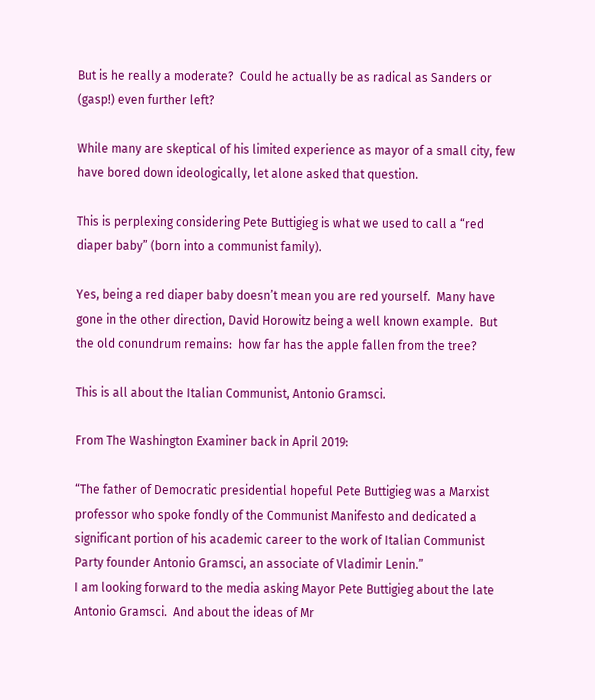But is he really a moderate?  Could he actually be as radical as Sanders or (gasp!) even further left?

While many are skeptical of his limited experience as mayor of a small city, few have bored down ideologically, let alone asked that question.

This is perplexing considering Pete Buttigieg is what we used to call a “red diaper baby” (born into a communist family).

Yes, being a red diaper baby doesn’t mean you are red yourself.  Many have gone in the other direction, David Horowitz being a well known example.  But the old conundrum remains:  how far has the apple fallen from the tree?

This is all about the Italian Communist, Antonio Gramsci.

From The Washington Examiner back in April 2019:

“The father of Democratic presidential hopeful Pete Buttigieg was a Marxist professor who spoke fondly of the Communist Manifesto and dedicated a significant portion of his academic career to the work of Italian Communist Party founder Antonio Gramsci, an associate of Vladimir Lenin.”
I am looking forward to the media asking Mayor Pete Buttigieg about the late Antonio Gramsci.  And about the ideas of Mr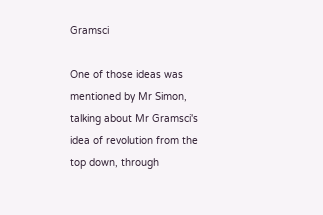Gramsci

One of those ideas was mentioned by Mr Simon, talking about Mr Gramsci's idea of revolution from the top down, through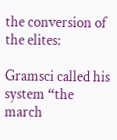the conversion of the elites:

Gramsci called his system “the march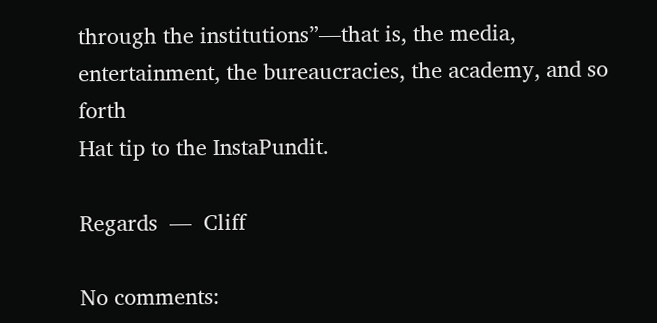through the institutions”—that is, the media, entertainment, the bureaucracies, the academy, and so forth
Hat tip to the InstaPundit.

Regards  —  Cliff

No comments: